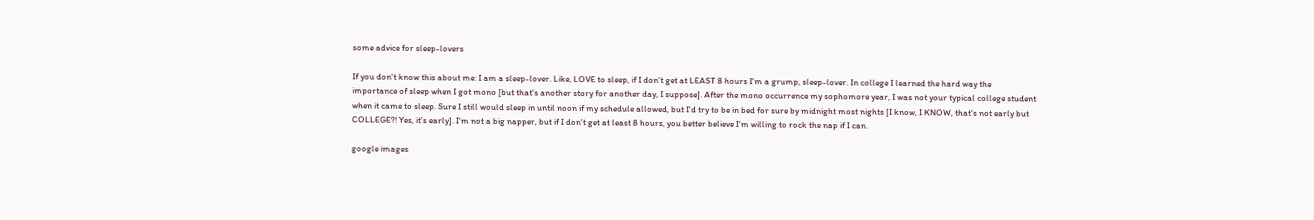some advice for sleep-lovers

If you don't know this about me: I am a sleep-lover. Like, LOVE to sleep, if I don't get at LEAST 8 hours I'm a grump, sleep-lover. In college I learned the hard way the importance of sleep when I got mono [but that's another story for another day, I suppose]. After the mono occurrence my sophomore year, I was not your typical college student when it came to sleep. Sure I still would sleep in until noon if my schedule allowed, but I'd try to be in bed for sure by midnight most nights [I know, I KNOW, that's not early but COLLEGE?! Yes, it's early]. I'm not a big napper, but if I don't get at least 8 hours, you better believe I'm willing to rock the nap if I can.

google images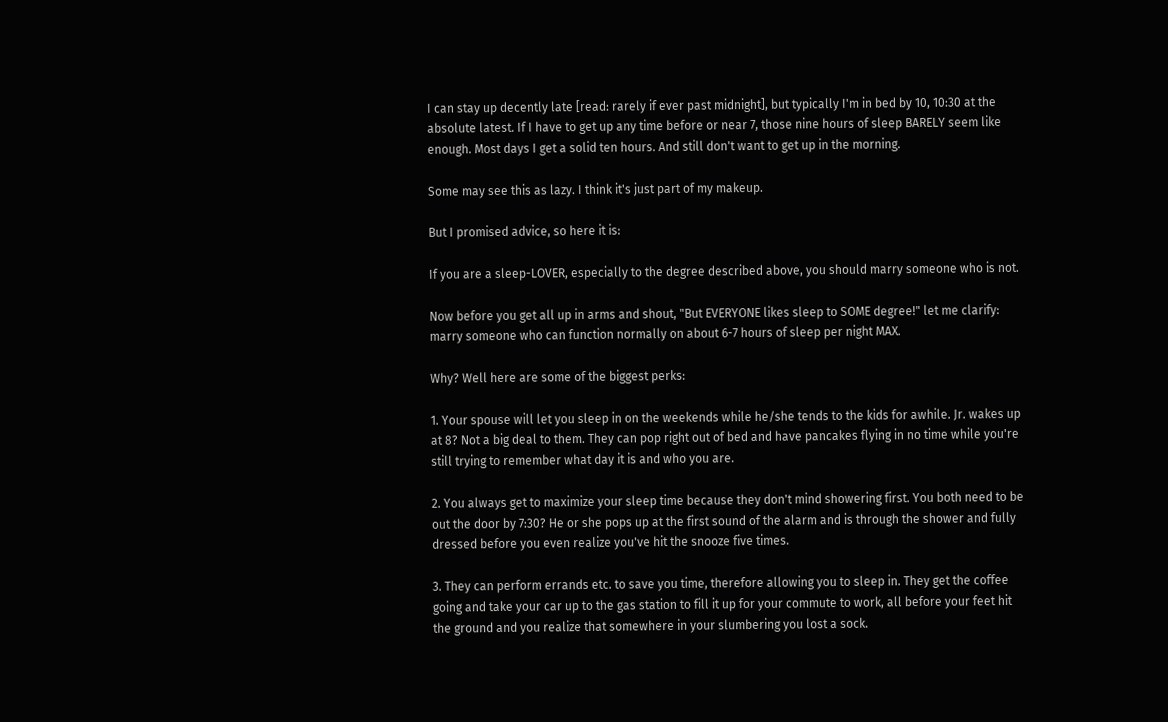I can stay up decently late [read: rarely if ever past midnight], but typically I'm in bed by 10, 10:30 at the absolute latest. If I have to get up any time before or near 7, those nine hours of sleep BARELY seem like enough. Most days I get a solid ten hours. And still don't want to get up in the morning.

Some may see this as lazy. I think it's just part of my makeup.

But I promised advice, so here it is:

If you are a sleep-LOVER, especially to the degree described above, you should marry someone who is not.

Now before you get all up in arms and shout, "But EVERYONE likes sleep to SOME degree!" let me clarify: marry someone who can function normally on about 6-7 hours of sleep per night MAX.

Why? Well here are some of the biggest perks:

1. Your spouse will let you sleep in on the weekends while he/she tends to the kids for awhile. Jr. wakes up at 8? Not a big deal to them. They can pop right out of bed and have pancakes flying in no time while you're still trying to remember what day it is and who you are.

2. You always get to maximize your sleep time because they don't mind showering first. You both need to be out the door by 7:30? He or she pops up at the first sound of the alarm and is through the shower and fully dressed before you even realize you've hit the snooze five times.

3. They can perform errands etc. to save you time, therefore allowing you to sleep in. They get the coffee going and take your car up to the gas station to fill it up for your commute to work, all before your feet hit the ground and you realize that somewhere in your slumbering you lost a sock.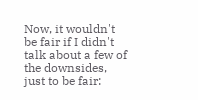Now, it wouldn't be fair if I didn't talk about a few of the downsides, just to be fair: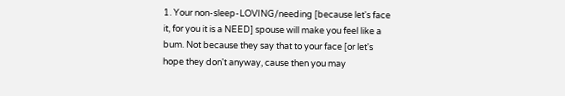1. Your non-sleep-LOVING/needing [because let's face it, for you it is a NEED] spouse will make you feel like a bum. Not because they say that to your face [or let's hope they don't anyway, cause then you may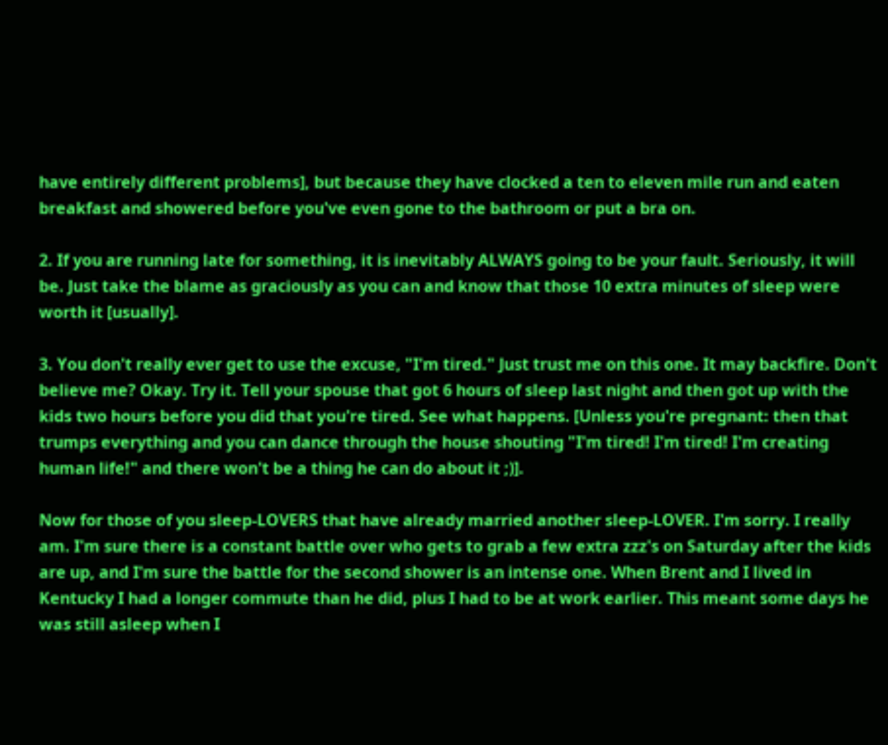have entirely different problems], but because they have clocked a ten to eleven mile run and eaten breakfast and showered before you've even gone to the bathroom or put a bra on.

2. If you are running late for something, it is inevitably ALWAYS going to be your fault. Seriously, it will be. Just take the blame as graciously as you can and know that those 10 extra minutes of sleep were worth it [usually].

3. You don't really ever get to use the excuse, "I'm tired." Just trust me on this one. It may backfire. Don't believe me? Okay. Try it. Tell your spouse that got 6 hours of sleep last night and then got up with the kids two hours before you did that you're tired. See what happens. [Unless you're pregnant: then that trumps everything and you can dance through the house shouting "I'm tired! I'm tired! I'm creating human life!" and there won't be a thing he can do about it ;)].

Now for those of you sleep-LOVERS that have already married another sleep-LOVER. I'm sorry. I really am. I'm sure there is a constant battle over who gets to grab a few extra zzz's on Saturday after the kids are up, and I'm sure the battle for the second shower is an intense one. When Brent and I lived in Kentucky I had a longer commute than he did, plus I had to be at work earlier. This meant some days he was still asleep when I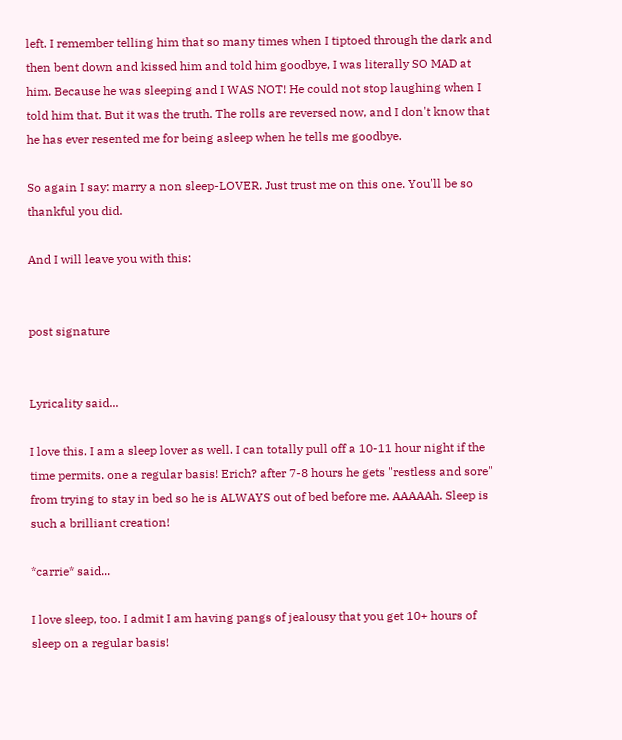left. I remember telling him that so many times when I tiptoed through the dark and then bent down and kissed him and told him goodbye, I was literally SO MAD at him. Because he was sleeping and I WAS NOT! He could not stop laughing when I told him that. But it was the truth. The rolls are reversed now, and I don't know that he has ever resented me for being asleep when he tells me goodbye.

So again I say: marry a non sleep-LOVER. Just trust me on this one. You'll be so thankful you did.

And I will leave you with this:


post signature


Lyricality said...

I love this. I am a sleep lover as well. I can totally pull off a 10-11 hour night if the time permits. one a regular basis! Erich? after 7-8 hours he gets "restless and sore" from trying to stay in bed so he is ALWAYS out of bed before me. AAAAAh. Sleep is such a brilliant creation!

*carrie* said...

I love sleep, too. I admit I am having pangs of jealousy that you get 10+ hours of sleep on a regular basis!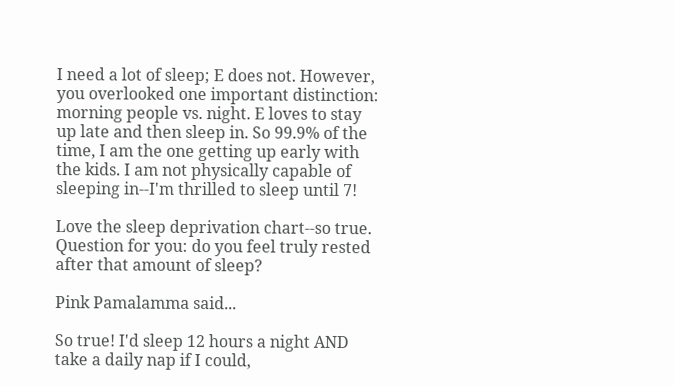I need a lot of sleep; E does not. However, you overlooked one important distinction: morning people vs. night. E loves to stay up late and then sleep in. So 99.9% of the time, I am the one getting up early with the kids. I am not physically capable of sleeping in--I'm thrilled to sleep until 7!

Love the sleep deprivation chart--so true. Question for you: do you feel truly rested after that amount of sleep?

Pink Pamalamma said...

So true! I'd sleep 12 hours a night AND take a daily nap if I could,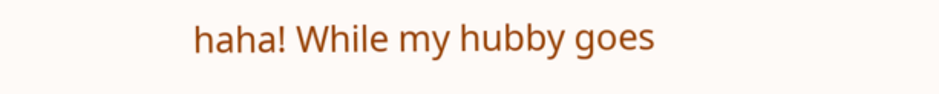haha! While my hubby goes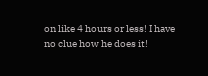on like 4 hours or less! I have no clue how he does it!